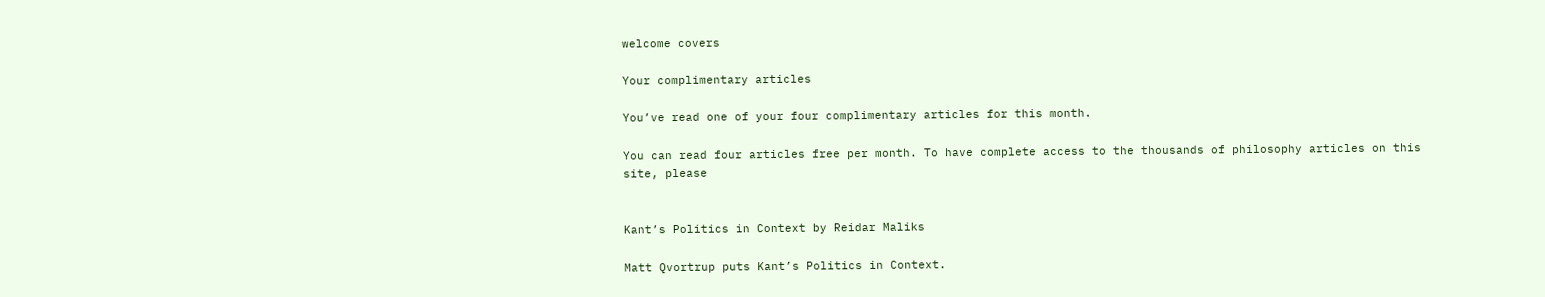welcome covers

Your complimentary articles

You’ve read one of your four complimentary articles for this month.

You can read four articles free per month. To have complete access to the thousands of philosophy articles on this site, please


Kant’s Politics in Context by Reidar Maliks

Matt Qvortrup puts Kant’s Politics in Context.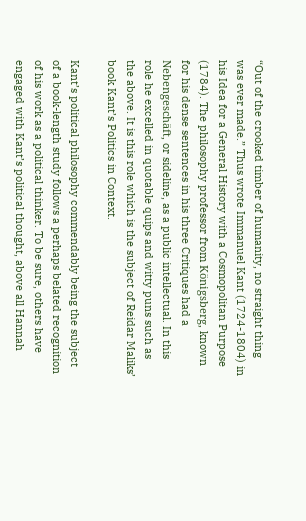“Out of the crooked timber of humanity, no straight thing was ever made.” Thus wrote Immanuel Kant (1724-1804) in his Idea for a General History with a Cosmopolitan Purpose (1784). The philosophy professor from Königsberg, known for his dense sentences in his three Critiques had a Nebengeschäft, or sideline, as a public intellectual. In this role he excelled in quotable quips and witty puns such as the above. It is this role which is the subject of Reidar Maliks’ book Kant’s Politics in Context.

Kant’s political philosophy commendably being the subject of a book-length study follows a perhaps belated recognition of his work as a political thinker. To be sure, others have engaged with Kant’s political thought, above all Hannah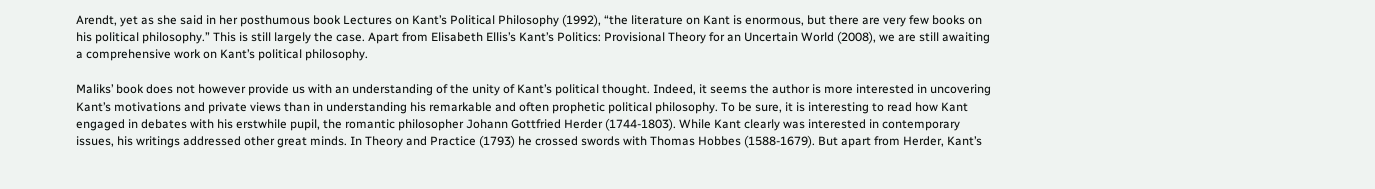Arendt, yet as she said in her posthumous book Lectures on Kant’s Political Philosophy (1992), “the literature on Kant is enormous, but there are very few books on his political philosophy.” This is still largely the case. Apart from Elisabeth Ellis’s Kant’s Politics: Provisional Theory for an Uncertain World (2008), we are still awaiting a comprehensive work on Kant’s political philosophy.

Maliks’ book does not however provide us with an understanding of the unity of Kant’s political thought. Indeed, it seems the author is more interested in uncovering Kant’s motivations and private views than in understanding his remarkable and often prophetic political philosophy. To be sure, it is interesting to read how Kant engaged in debates with his erstwhile pupil, the romantic philosopher Johann Gottfried Herder (1744-1803). While Kant clearly was interested in contemporary issues, his writings addressed other great minds. In Theory and Practice (1793) he crossed swords with Thomas Hobbes (1588-1679). But apart from Herder, Kant’s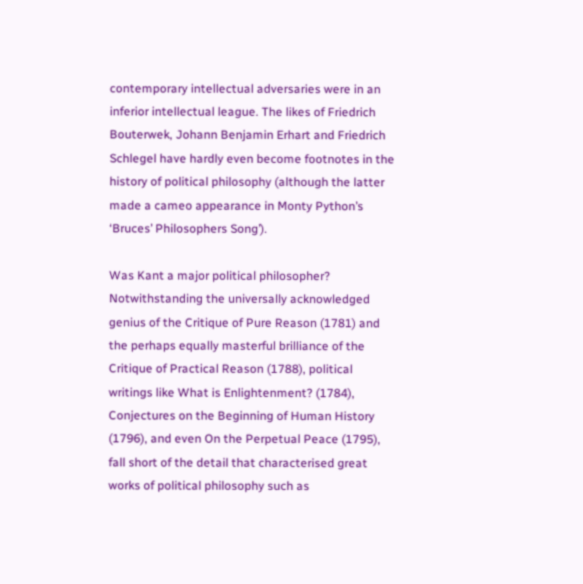contemporary intellectual adversaries were in an inferior intellectual league. The likes of Friedrich Bouterwek, Johann Benjamin Erhart and Friedrich Schlegel have hardly even become footnotes in the history of political philosophy (although the latter made a cameo appearance in Monty Python’s ‘Bruces’ Philosophers Song’).

Was Kant a major political philosopher? Notwithstanding the universally acknowledged genius of the Critique of Pure Reason (1781) and the perhaps equally masterful brilliance of the Critique of Practical Reason (1788), political writings like What is Enlightenment? (1784), Conjectures on the Beginning of Human History (1796), and even On the Perpetual Peace (1795), fall short of the detail that characterised great works of political philosophy such as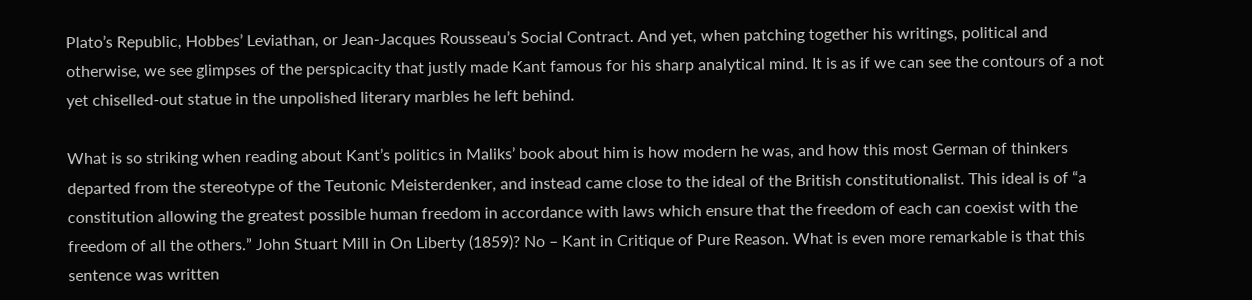Plato’s Republic, Hobbes’ Leviathan, or Jean-Jacques Rousseau’s Social Contract. And yet, when patching together his writings, political and otherwise, we see glimpses of the perspicacity that justly made Kant famous for his sharp analytical mind. It is as if we can see the contours of a not yet chiselled-out statue in the unpolished literary marbles he left behind.

What is so striking when reading about Kant’s politics in Maliks’ book about him is how modern he was, and how this most German of thinkers departed from the stereotype of the Teutonic Meisterdenker, and instead came close to the ideal of the British constitutionalist. This ideal is of “a constitution allowing the greatest possible human freedom in accordance with laws which ensure that the freedom of each can coexist with the freedom of all the others.” John Stuart Mill in On Liberty (1859)? No – Kant in Critique of Pure Reason. What is even more remarkable is that this sentence was written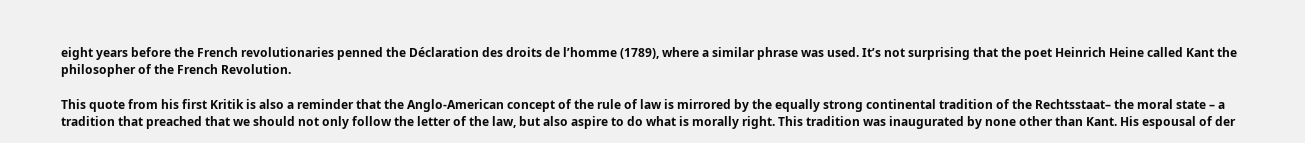eight years before the French revolutionaries penned the Déclaration des droits de l’homme (1789), where a similar phrase was used. It’s not surprising that the poet Heinrich Heine called Kant the philosopher of the French Revolution.

This quote from his first Kritik is also a reminder that the Anglo-American concept of the rule of law is mirrored by the equally strong continental tradition of the Rechtsstaat– the moral state – a tradition that preached that we should not only follow the letter of the law, but also aspire to do what is morally right. This tradition was inaugurated by none other than Kant. His espousal of der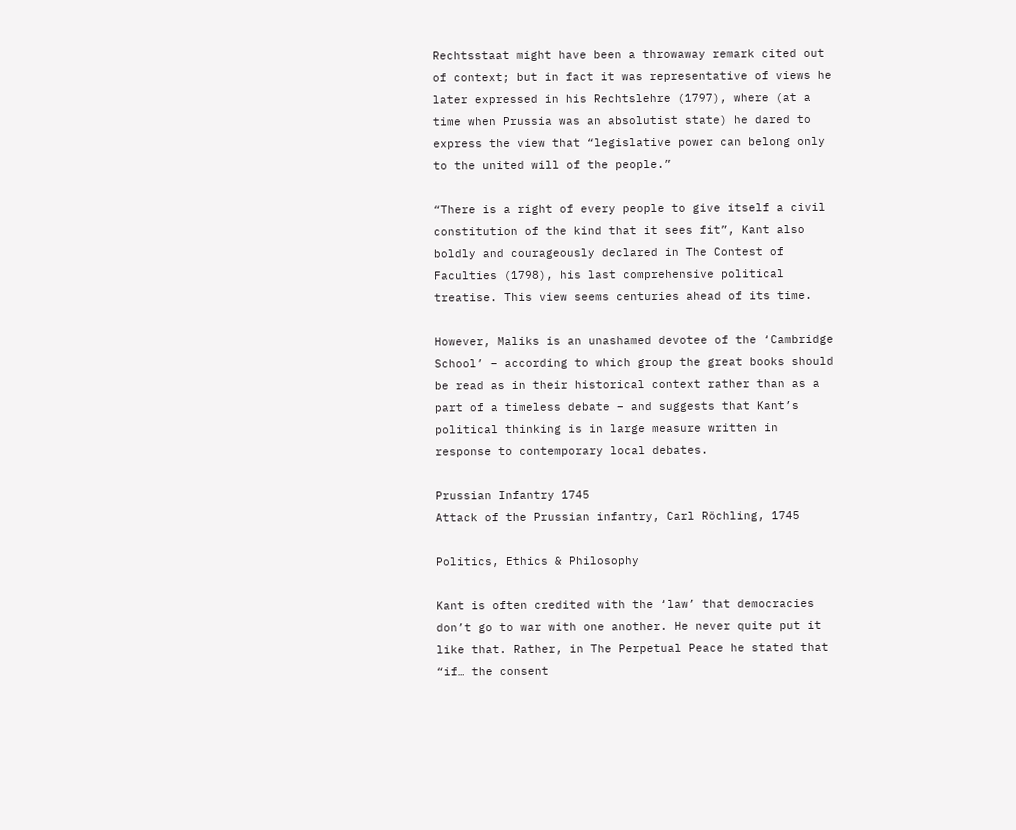Rechtsstaat might have been a throwaway remark cited out of context; but in fact it was representative of views he later expressed in his Rechtslehre (1797), where (at a time when Prussia was an absolutist state) he dared to express the view that “legislative power can belong only to the united will of the people.”

“There is a right of every people to give itself a civil constitution of the kind that it sees fit”, Kant also boldly and courageously declared in The Contest of Faculties (1798), his last comprehensive political treatise. This view seems centuries ahead of its time.

However, Maliks is an unashamed devotee of the ‘Cambridge School’ – according to which group the great books should be read as in their historical context rather than as a part of a timeless debate – and suggests that Kant’s political thinking is in large measure written in response to contemporary local debates.

Prussian Infantry 1745
Attack of the Prussian infantry, Carl Röchling, 1745

Politics, Ethics & Philosophy

Kant is often credited with the ‘law’ that democracies don’t go to war with one another. He never quite put it like that. Rather, in The Perpetual Peace he stated that “if… the consent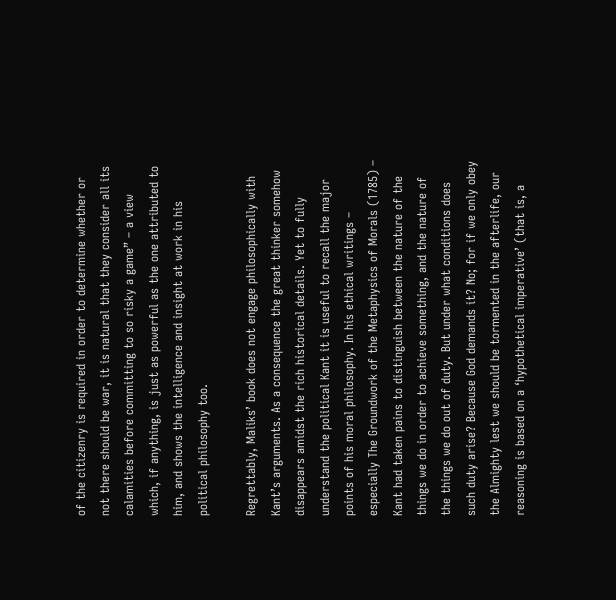of the citizenry is required in order to determine whether or not there should be war, it is natural that they consider all its calamities before committing to so risky a game” – a view which, if anything, is just as powerful as the one attributed to him, and shows the intelligence and insight at work in his political philosophy too.

Regrettably, Maliks’ book does not engage philosophically with Kant’s arguments. As a consequence the great thinker somehow disappears amidst the rich historical details. Yet to fully understand the political Kant it is useful to recall the major points of his moral philosophy. In his ethical writings – especially The Groundwork of the Metaphysics of Morals (1785) – Kant had taken pains to distinguish between the nature of the things we do in order to achieve something, and the nature of the things we do out of duty. But under what conditions does such duty arise? Because God demands it? No; for if we only obey the Almighty lest we should be tormented in the afterlife, our reasoning is based on a ‘hypothetical imperative’ (that is, a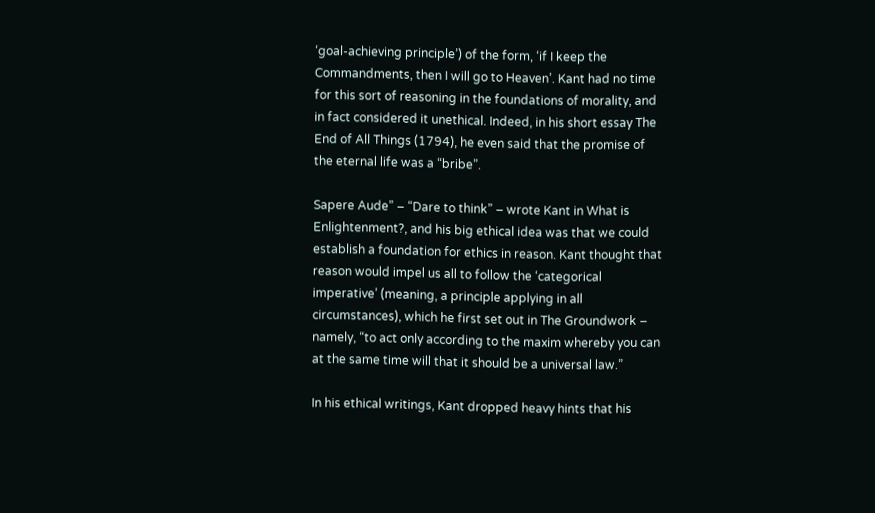‘goal-achieving principle’) of the form, ‘if I keep the Commandments, then I will go to Heaven’. Kant had no time for this sort of reasoning in the foundations of morality, and in fact considered it unethical. Indeed, in his short essay The End of All Things (1794), he even said that the promise of the eternal life was a “bribe”.

Sapere Aude” – “Dare to think” – wrote Kant in What is Enlightenment?, and his big ethical idea was that we could establish a foundation for ethics in reason. Kant thought that reason would impel us all to follow the ‘categorical imperative’ (meaning, a principle applying in all circumstances), which he first set out in The Groundwork – namely, “to act only according to the maxim whereby you can at the same time will that it should be a universal law.”

In his ethical writings, Kant dropped heavy hints that his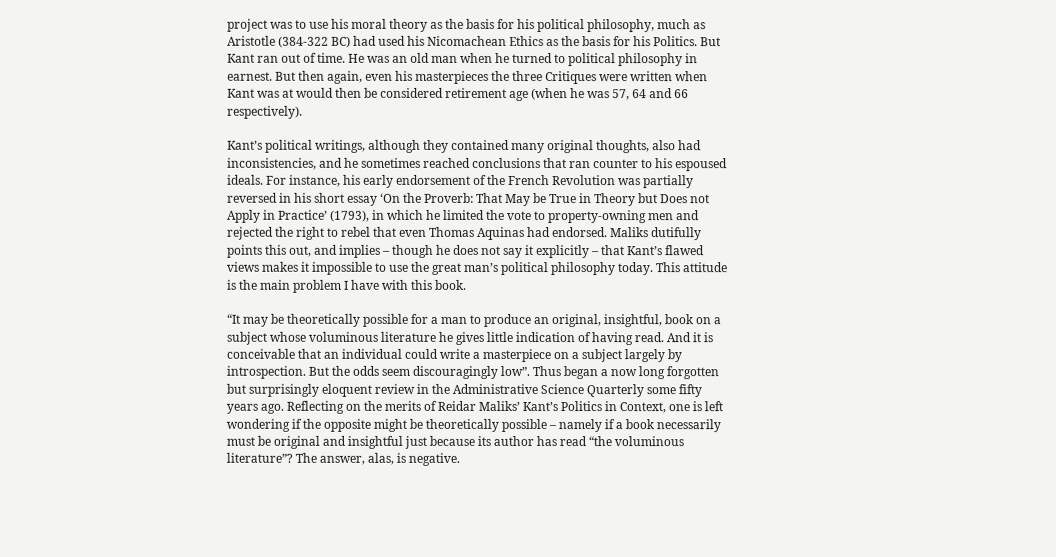project was to use his moral theory as the basis for his political philosophy, much as Aristotle (384-322 BC) had used his Nicomachean Ethics as the basis for his Politics. But Kant ran out of time. He was an old man when he turned to political philosophy in earnest. But then again, even his masterpieces the three Critiques were written when Kant was at would then be considered retirement age (when he was 57, 64 and 66 respectively).

Kant’s political writings, although they contained many original thoughts, also had inconsistencies, and he sometimes reached conclusions that ran counter to his espoused ideals. For instance, his early endorsement of the French Revolution was partially reversed in his short essay ‘On the Proverb: That May be True in Theory but Does not Apply in Practice’ (1793), in which he limited the vote to property-owning men and rejected the right to rebel that even Thomas Aquinas had endorsed. Maliks dutifully points this out, and implies – though he does not say it explicitly – that Kant’s flawed views makes it impossible to use the great man’s political philosophy today. This attitude is the main problem I have with this book.

“It may be theoretically possible for a man to produce an original, insightful, book on a subject whose voluminous literature he gives little indication of having read. And it is conceivable that an individual could write a masterpiece on a subject largely by introspection. But the odds seem discouragingly low”. Thus began a now long forgotten but surprisingly eloquent review in the Administrative Science Quarterly some fifty years ago. Reflecting on the merits of Reidar Maliks’ Kant’s Politics in Context, one is left wondering if the opposite might be theoretically possible – namely if a book necessarily must be original and insightful just because its author has read “the voluminous literature”? The answer, alas, is negative.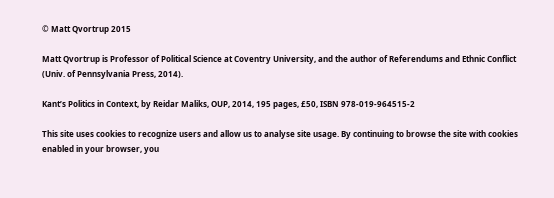© Matt Qvortrup 2015

Matt Qvortrup is Professor of Political Science at Coventry University, and the author of Referendums and Ethnic Conflict (Univ. of Pennsylvania Press, 2014).

Kant’s Politics in Context, by Reidar Maliks, OUP, 2014, 195 pages, £50, ISBN 978-019-964515-2

This site uses cookies to recognize users and allow us to analyse site usage. By continuing to browse the site with cookies enabled in your browser, you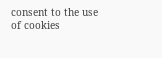consent to the use of cookies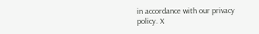in accordance with our privacy policy. X